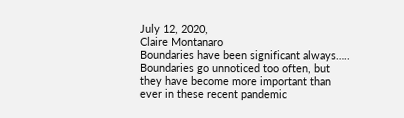July 12, 2020,
Claire Montanaro
Boundaries have been significant always…..
Boundaries go unnoticed too often, but they have become more important than ever in these recent pandemic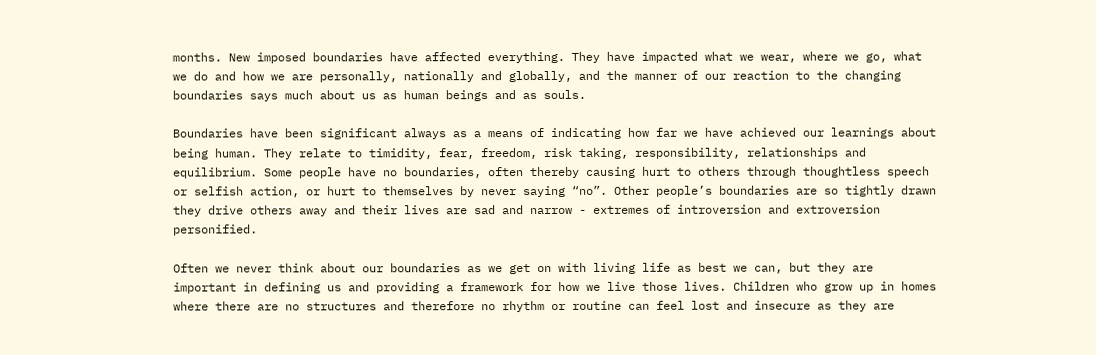months. New imposed boundaries have affected everything. They have impacted what we wear, where we go, what we do and how we are personally, nationally and globally, and the manner of our reaction to the changing boundaries says much about us as human beings and as souls.

Boundaries have been significant always as a means of indicating how far we have achieved our learnings about being human. They relate to timidity, fear, freedom, risk taking, responsibility, relationships and equilibrium. Some people have no boundaries, often thereby causing hurt to others through thoughtless speech or selfish action, or hurt to themselves by never saying “no”. Other people’s boundaries are so tightly drawn they drive others away and their lives are sad and narrow - extremes of introversion and extroversion personified.

Often we never think about our boundaries as we get on with living life as best we can, but they are important in defining us and providing a framework for how we live those lives. Children who grow up in homes where there are no structures and therefore no rhythm or routine can feel lost and insecure as they are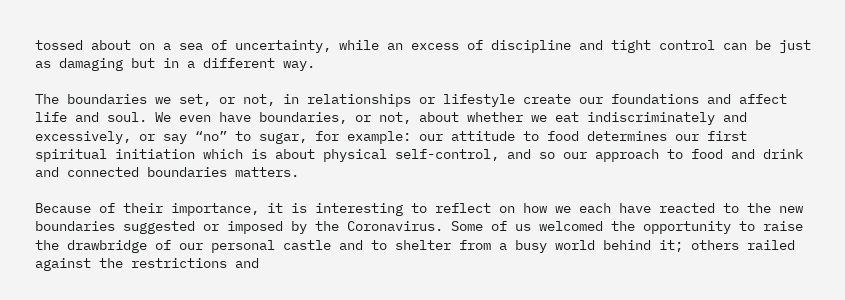tossed about on a sea of uncertainty, while an excess of discipline and tight control can be just as damaging but in a different way.

The boundaries we set, or not, in relationships or lifestyle create our foundations and affect life and soul. We even have boundaries, or not, about whether we eat indiscriminately and excessively, or say “no” to sugar, for example: our attitude to food determines our first spiritual initiation which is about physical self-control, and so our approach to food and drink and connected boundaries matters.

Because of their importance, it is interesting to reflect on how we each have reacted to the new boundaries suggested or imposed by the Coronavirus. Some of us welcomed the opportunity to raise the drawbridge of our personal castle and to shelter from a busy world behind it; others railed against the restrictions and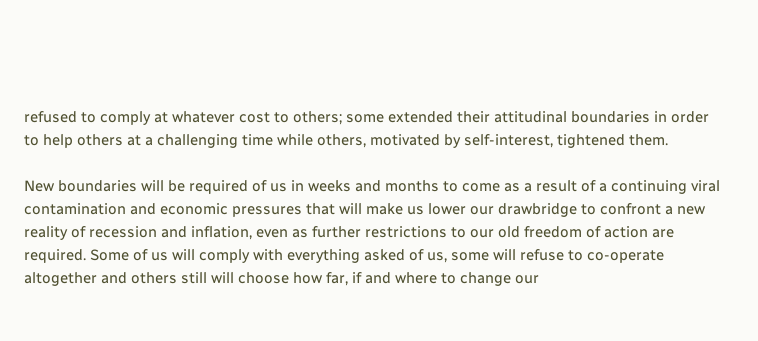refused to comply at whatever cost to others; some extended their attitudinal boundaries in order to help others at a challenging time while others, motivated by self-interest, tightened them.

New boundaries will be required of us in weeks and months to come as a result of a continuing viral contamination and economic pressures that will make us lower our drawbridge to confront a new reality of recession and inflation, even as further restrictions to our old freedom of action are required. Some of us will comply with everything asked of us, some will refuse to co-operate altogether and others still will choose how far, if and where to change our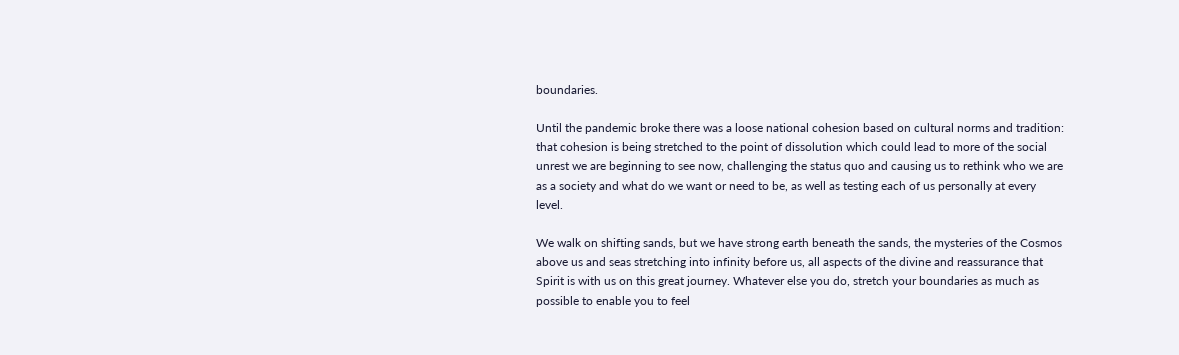boundaries.

Until the pandemic broke there was a loose national cohesion based on cultural norms and tradition: that cohesion is being stretched to the point of dissolution which could lead to more of the social unrest we are beginning to see now, challenging the status quo and causing us to rethink who we are as a society and what do we want or need to be, as well as testing each of us personally at every level.

We walk on shifting sands, but we have strong earth beneath the sands, the mysteries of the Cosmos above us and seas stretching into infinity before us, all aspects of the divine and reassurance that Spirit is with us on this great journey. Whatever else you do, stretch your boundaries as much as possible to enable you to feel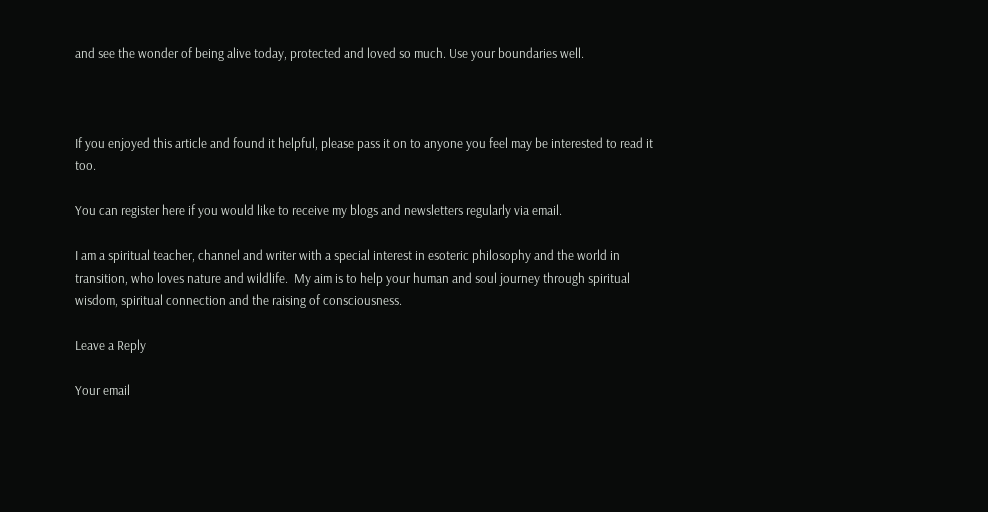and see the wonder of being alive today, protected and loved so much. Use your boundaries well.



If you enjoyed this article and found it helpful, please pass it on to anyone you feel may be interested to read it too.

You can register here if you would like to receive my blogs and newsletters regularly via email.

I am a spiritual teacher, channel and writer with a special interest in esoteric philosophy and the world in transition, who loves nature and wildlife.  My aim is to help your human and soul journey through spiritual wisdom, spiritual connection and the raising of consciousness.

Leave a Reply

Your email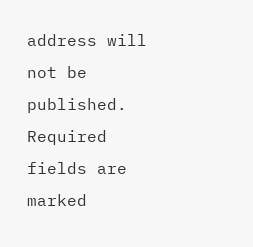address will not be published. Required fields are marked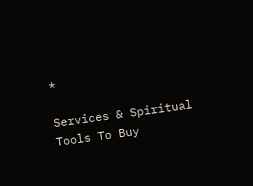*

Services & Spiritual Tools To Buy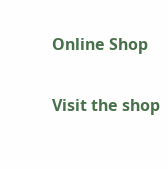Online Shop

Visit the shop